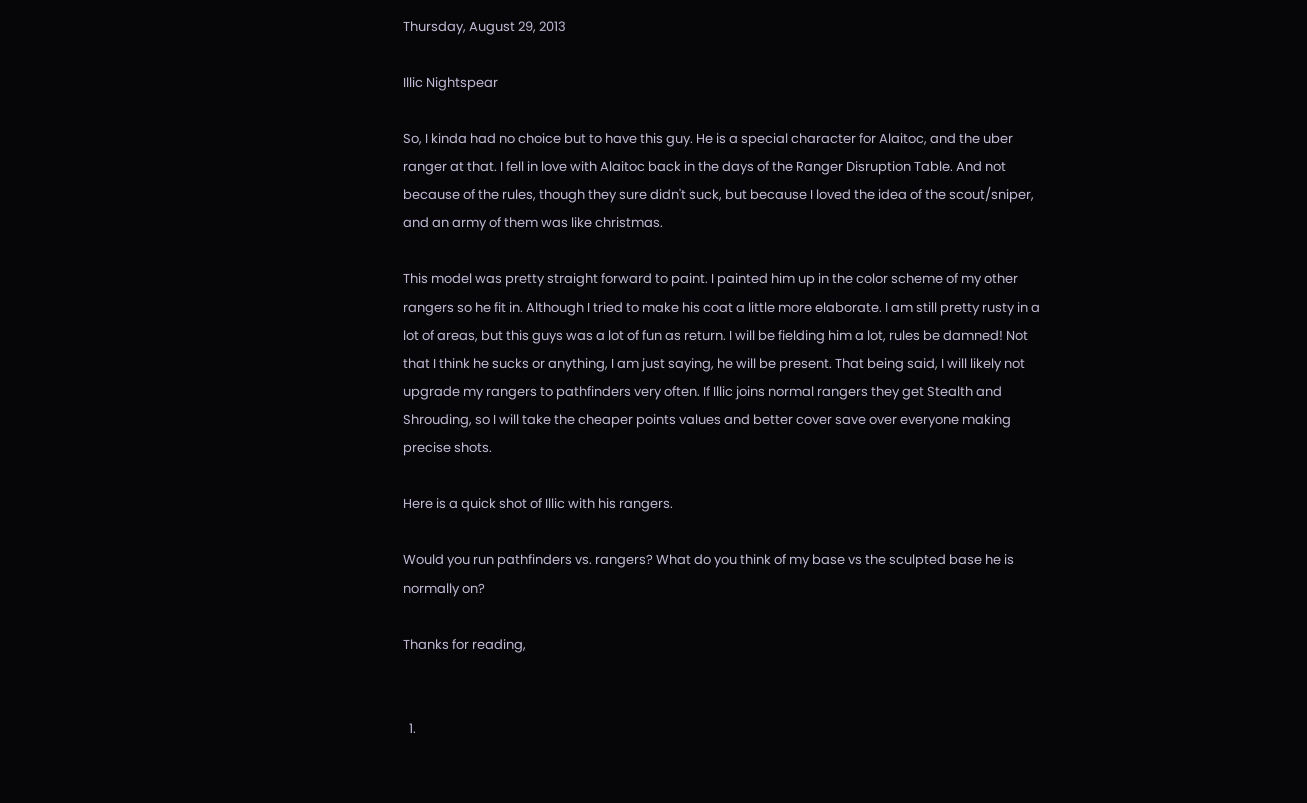Thursday, August 29, 2013

Illic Nightspear

So, I kinda had no choice but to have this guy. He is a special character for Alaitoc, and the uber ranger at that. I fell in love with Alaitoc back in the days of the Ranger Disruption Table. And not because of the rules, though they sure didn't suck, but because I loved the idea of the scout/sniper, and an army of them was like christmas.

This model was pretty straight forward to paint. I painted him up in the color scheme of my other rangers so he fit in. Although I tried to make his coat a little more elaborate. I am still pretty rusty in a lot of areas, but this guys was a lot of fun as return. I will be fielding him a lot, rules be damned! Not that I think he sucks or anything, I am just saying, he will be present. That being said, I will likely not upgrade my rangers to pathfinders very often. If Illic joins normal rangers they get Stealth and Shrouding, so I will take the cheaper points values and better cover save over everyone making precise shots.

Here is a quick shot of Illic with his rangers.

Would you run pathfinders vs. rangers? What do you think of my base vs the sculpted base he is normally on?

Thanks for reading,


  1.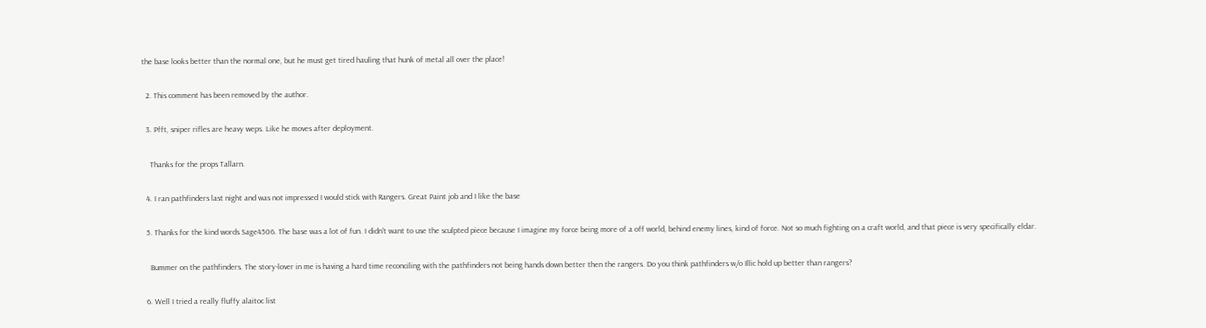the base looks better than the normal one, but he must get tired hauling that hunk of metal all over the place!

  2. This comment has been removed by the author.

  3. Pfft, sniper rifles are heavy weps. Like he moves after deployment.

    Thanks for the props Tallarn.

  4. I ran pathfinders last night and was not impressed I would stick with Rangers. Great Paint job and I like the base

  5. Thanks for the kind words Sage4506. The base was a lot of fun. I didn't want to use the sculpted piece because I imagine my force being more of a off world, behind enemy lines, kind of force. Not so much fighting on a craft world, and that piece is very specifically eldar.

    Bummer on the pathfinders. The story-lover in me is having a hard time reconciling with the pathfinders not being hands down better then the rangers. Do you think pathfinders w/o Illic hold up better than rangers?

  6. Well I tried a really fluffy alaitoc list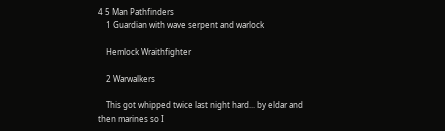4 5 Man Pathfinders
    1 Guardian with wave serpent and warlock

    Hemlock Wraithfighter

    2 Warwalkers

    This got whipped twice last night hard... by eldar and then marines so I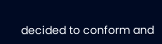decided to conform and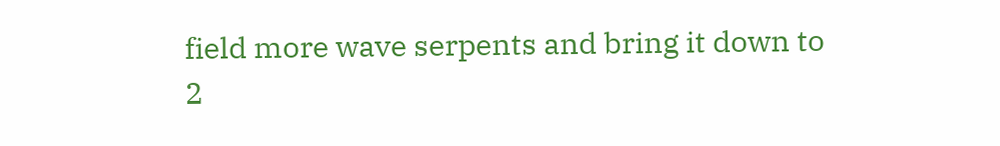field more wave serpents and bring it down to 2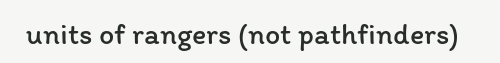units of rangers (not pathfinders)